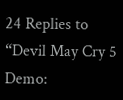24 Replies to “Devil May Cry 5 Demo: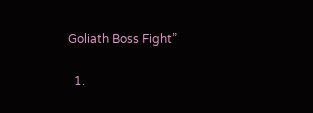Goliath Boss Fight”

  1.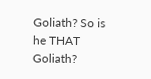Goliath? So is he THAT Goliath?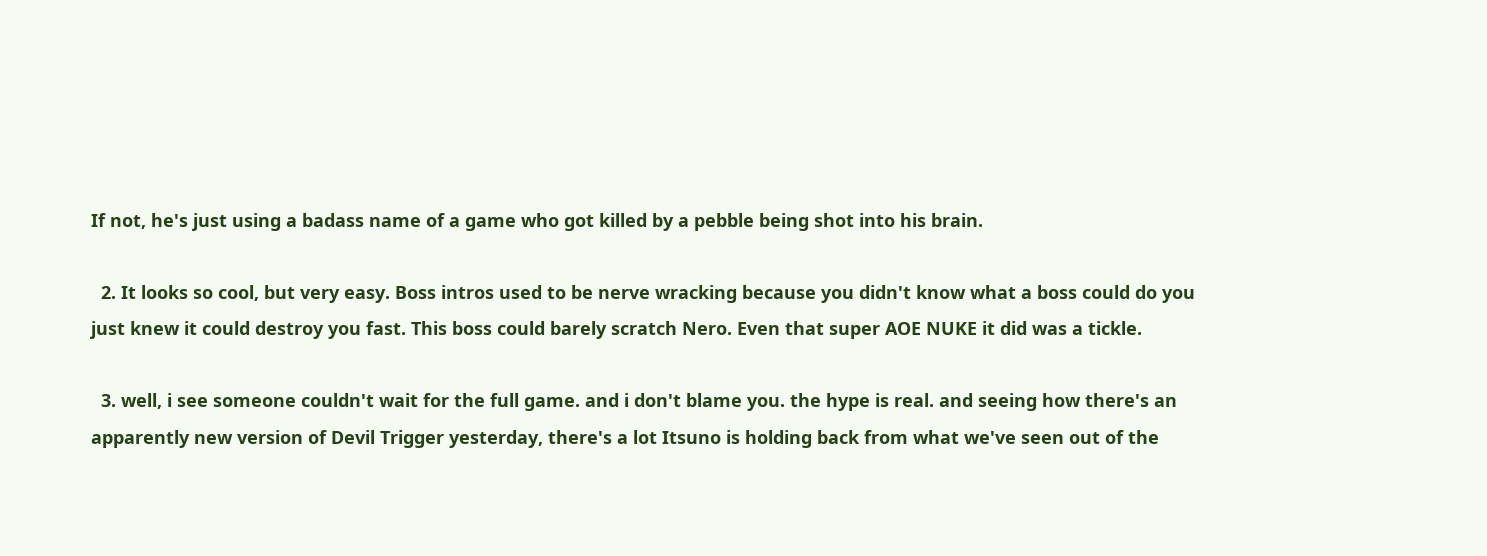If not, he's just using a badass name of a game who got killed by a pebble being shot into his brain.

  2. It looks so cool, but very easy. Boss intros used to be nerve wracking because you didn't know what a boss could do you just knew it could destroy you fast. This boss could barely scratch Nero. Even that super AOE NUKE it did was a tickle.

  3. well, i see someone couldn't wait for the full game. and i don't blame you. the hype is real. and seeing how there's an apparently new version of Devil Trigger yesterday, there's a lot Itsuno is holding back from what we've seen out of the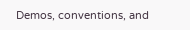Demos, conventions, and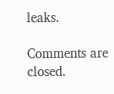leaks.

Comments are closed.